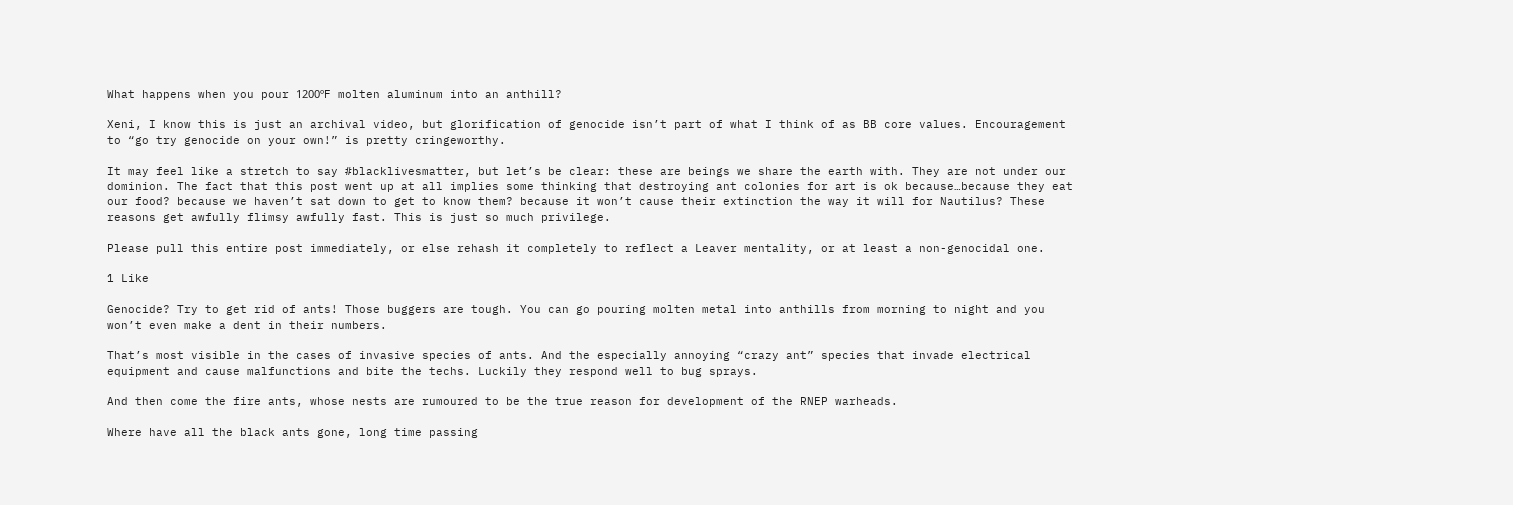What happens when you pour 1200ºF molten aluminum into an anthill?

Xeni, I know this is just an archival video, but glorification of genocide isn’t part of what I think of as BB core values. Encouragement to “go try genocide on your own!” is pretty cringeworthy.

It may feel like a stretch to say #blacklivesmatter, but let’s be clear: these are beings we share the earth with. They are not under our dominion. The fact that this post went up at all implies some thinking that destroying ant colonies for art is ok because…because they eat our food? because we haven’t sat down to get to know them? because it won’t cause their extinction the way it will for Nautilus? These reasons get awfully flimsy awfully fast. This is just so much privilege.

Please pull this entire post immediately, or else rehash it completely to reflect a Leaver mentality, or at least a non-genocidal one.

1 Like

Genocide? Try to get rid of ants! Those buggers are tough. You can go pouring molten metal into anthills from morning to night and you won’t even make a dent in their numbers.

That’s most visible in the cases of invasive species of ants. And the especially annoying “crazy ant” species that invade electrical equipment and cause malfunctions and bite the techs. Luckily they respond well to bug sprays.

And then come the fire ants, whose nests are rumoured to be the true reason for development of the RNEP warheads.

Where have all the black ants gone, long time passing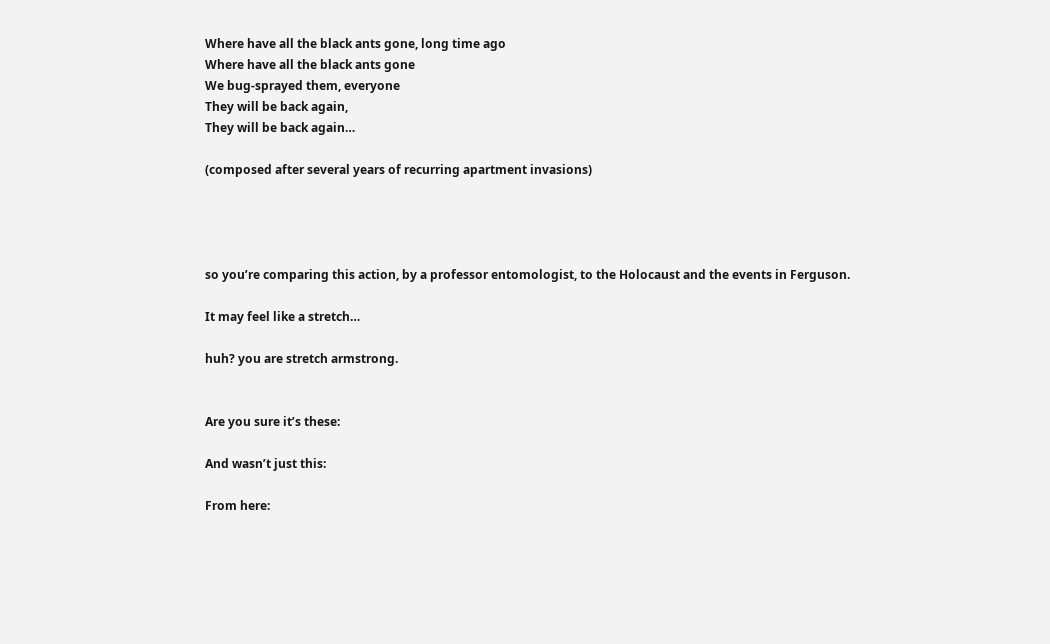Where have all the black ants gone, long time ago
Where have all the black ants gone
We bug-sprayed them, everyone
They will be back again,
They will be back again…

(composed after several years of recurring apartment invasions)




so you’re comparing this action, by a professor entomologist, to the Holocaust and the events in Ferguson.

It may feel like a stretch…

huh? you are stretch armstrong.


Are you sure it’s these:

And wasn’t just this:

From here: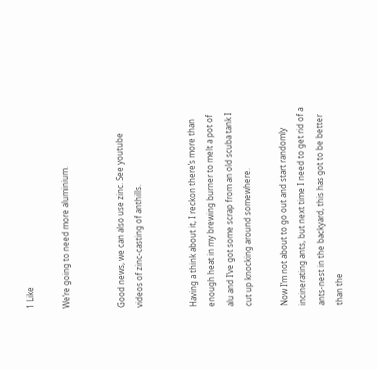1 Like

We’re going to need more aluminium.


Good news, we can also use zinc. See youtube videos of zinc-casting of anthills.


Having a think about it, I reckon there’s more than enough heat in my brewing burner to melt a pot of alu and I’ve got some scrap from an old scuba tank I cut up knocking around somewhere.

Now I’m not about to go out and start randomly incinerating ants, but next time I need to get rid of a ants-nest in the backyard, this has got to be better than the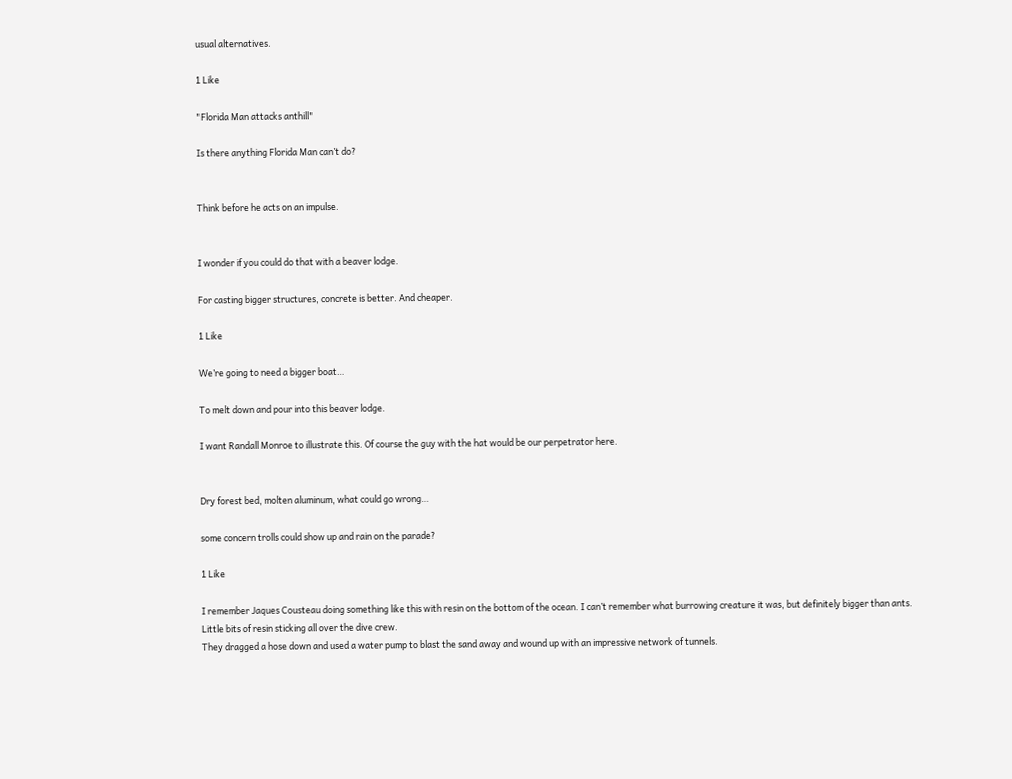usual alternatives.

1 Like

"Florida Man attacks anthill"

Is there anything Florida Man can’t do?


Think before he acts on an impulse.


I wonder if you could do that with a beaver lodge.

For casting bigger structures, concrete is better. And cheaper.

1 Like

We’re going to need a bigger boat…

To melt down and pour into this beaver lodge.

I want Randall Monroe to illustrate this. Of course the guy with the hat would be our perpetrator here.


Dry forest bed, molten aluminum, what could go wrong…

some concern trolls could show up and rain on the parade?

1 Like

I remember Jaques Cousteau doing something like this with resin on the bottom of the ocean. I can’t remember what burrowing creature it was, but definitely bigger than ants. Little bits of resin sticking all over the dive crew.
They dragged a hose down and used a water pump to blast the sand away and wound up with an impressive network of tunnels.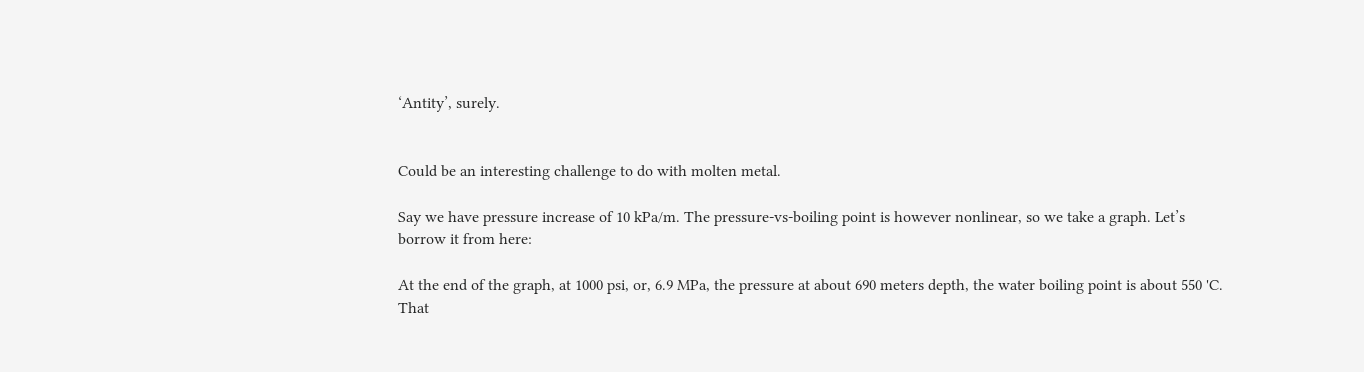‘Antity’, surely.


Could be an interesting challenge to do with molten metal.

Say we have pressure increase of 10 kPa/m. The pressure-vs-boiling point is however nonlinear, so we take a graph. Let’s borrow it from here:

At the end of the graph, at 1000 psi, or, 6.9 MPa, the pressure at about 690 meters depth, the water boiling point is about 550 'C. That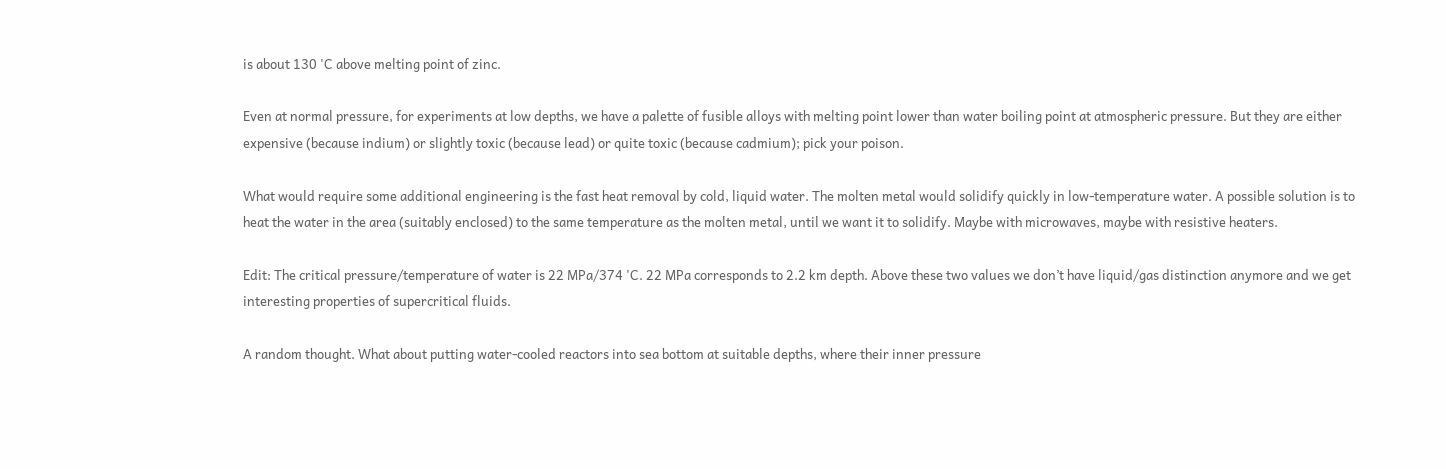is about 130 'C above melting point of zinc.

Even at normal pressure, for experiments at low depths, we have a palette of fusible alloys with melting point lower than water boiling point at atmospheric pressure. But they are either expensive (because indium) or slightly toxic (because lead) or quite toxic (because cadmium); pick your poison.

What would require some additional engineering is the fast heat removal by cold, liquid water. The molten metal would solidify quickly in low-temperature water. A possible solution is to heat the water in the area (suitably enclosed) to the same temperature as the molten metal, until we want it to solidify. Maybe with microwaves, maybe with resistive heaters.

Edit: The critical pressure/temperature of water is 22 MPa/374 'C. 22 MPa corresponds to 2.2 km depth. Above these two values we don’t have liquid/gas distinction anymore and we get interesting properties of supercritical fluids.

A random thought. What about putting water-cooled reactors into sea bottom at suitable depths, where their inner pressure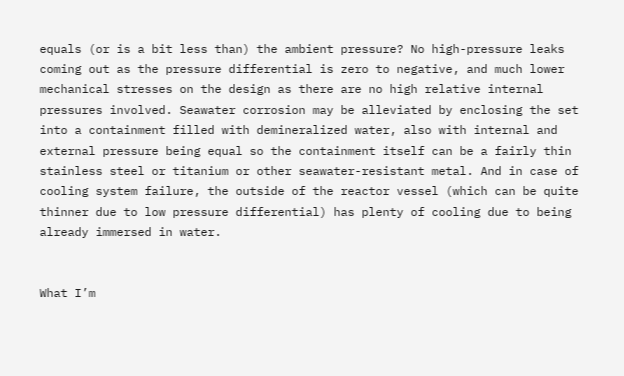equals (or is a bit less than) the ambient pressure? No high-pressure leaks coming out as the pressure differential is zero to negative, and much lower mechanical stresses on the design as there are no high relative internal pressures involved. Seawater corrosion may be alleviated by enclosing the set into a containment filled with demineralized water, also with internal and external pressure being equal so the containment itself can be a fairly thin stainless steel or titanium or other seawater-resistant metal. And in case of cooling system failure, the outside of the reactor vessel (which can be quite thinner due to low pressure differential) has plenty of cooling due to being already immersed in water.


What I’m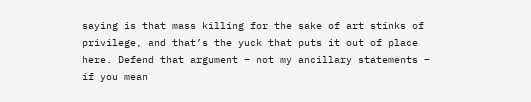saying is that mass killing for the sake of art stinks of privilege, and that’s the yuck that puts it out of place here. Defend that argument – not my ancillary statements – if you mean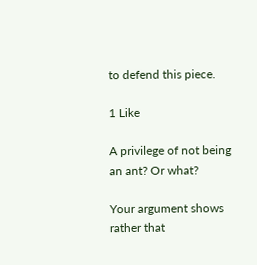to defend this piece.

1 Like

A privilege of not being an ant? Or what?

Your argument shows rather that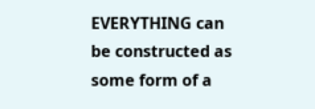EVERYTHING can be constructed as some form of a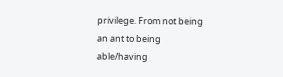privilege. From not being an ant to being able/having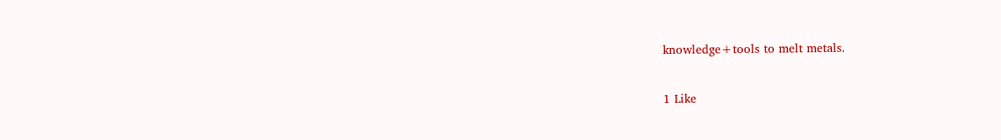knowledge+tools to melt metals.

1 Like